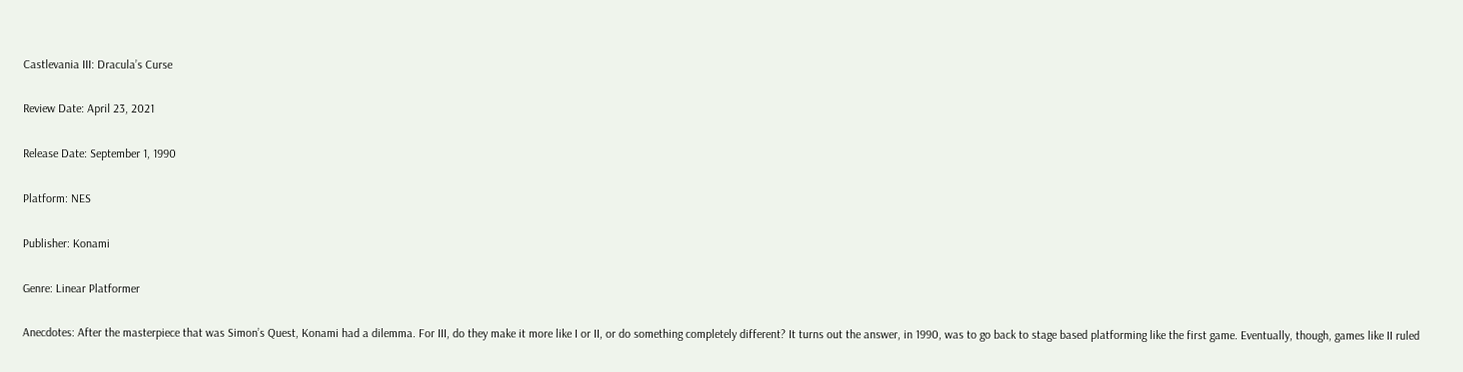Castlevania III: Dracula’s Curse

Review Date: April 23, 2021

Release Date: September 1, 1990

Platform: NES

Publisher: Konami

Genre: Linear Platformer

Anecdotes: After the masterpiece that was Simon’s Quest, Konami had a dilemma. For III, do they make it more like I or II, or do something completely different? It turns out the answer, in 1990, was to go back to stage based platforming like the first game. Eventually, though, games like II ruled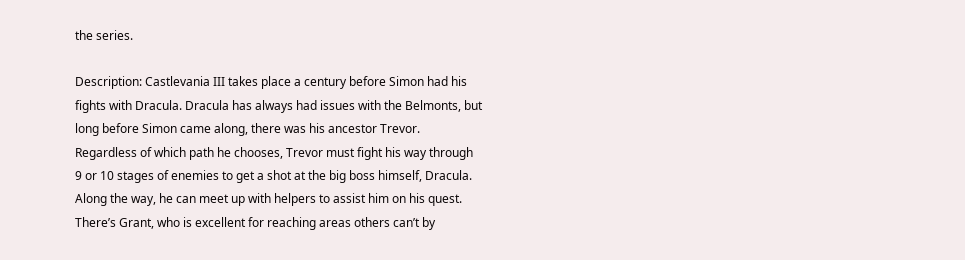the series.

Description: Castlevania III takes place a century before Simon had his fights with Dracula. Dracula has always had issues with the Belmonts, but long before Simon came along, there was his ancestor Trevor. Regardless of which path he chooses, Trevor must fight his way through 9 or 10 stages of enemies to get a shot at the big boss himself, Dracula. Along the way, he can meet up with helpers to assist him on his quest. There’s Grant, who is excellent for reaching areas others can’t by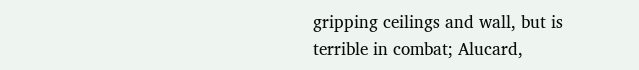gripping ceilings and wall, but is terrible in combat; Alucard,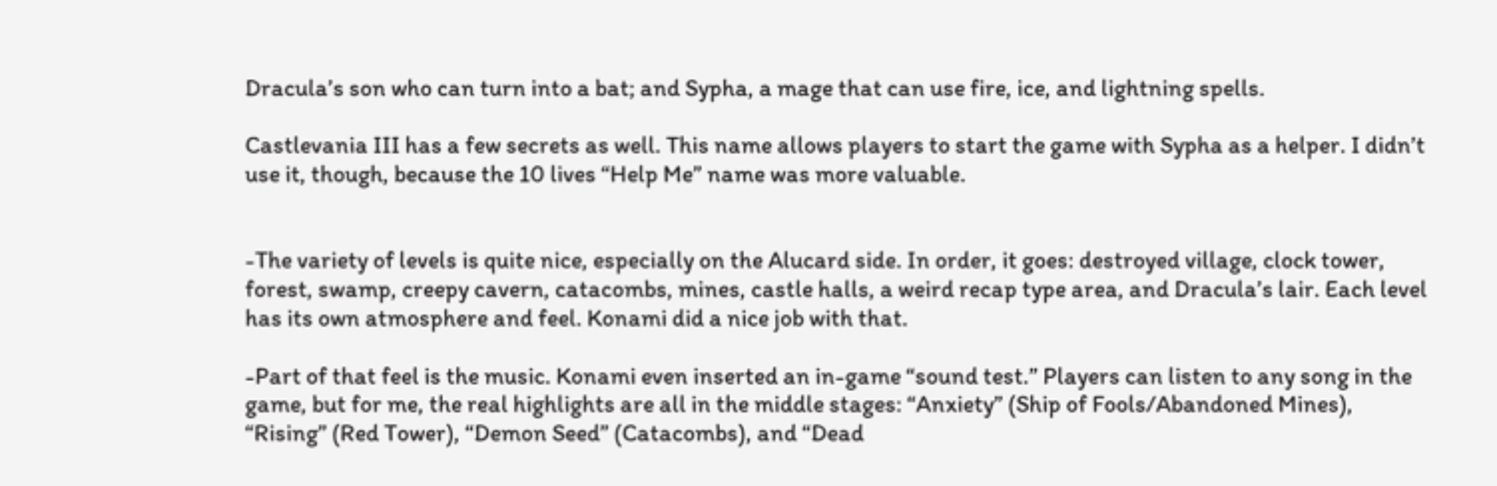Dracula’s son who can turn into a bat; and Sypha, a mage that can use fire, ice, and lightning spells.

Castlevania III has a few secrets as well. This name allows players to start the game with Sypha as a helper. I didn’t use it, though, because the 10 lives “Help Me” name was more valuable.


-The variety of levels is quite nice, especially on the Alucard side. In order, it goes: destroyed village, clock tower, forest, swamp, creepy cavern, catacombs, mines, castle halls, a weird recap type area, and Dracula’s lair. Each level has its own atmosphere and feel. Konami did a nice job with that.

-Part of that feel is the music. Konami even inserted an in-game “sound test.” Players can listen to any song in the game, but for me, the real highlights are all in the middle stages: “Anxiety” (Ship of Fools/Abandoned Mines), “Rising” (Red Tower), “Demon Seed” (Catacombs), and “Dead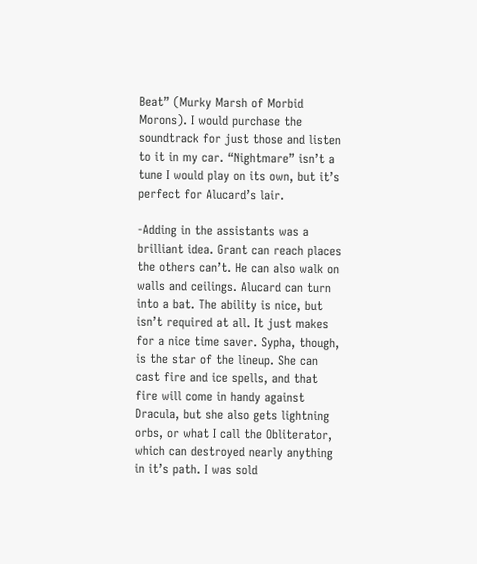Beat” (Murky Marsh of Morbid Morons). I would purchase the soundtrack for just those and listen to it in my car. “Nightmare” isn’t a tune I would play on its own, but it’s perfect for Alucard’s lair.

-Adding in the assistants was a brilliant idea. Grant can reach places the others can’t. He can also walk on walls and ceilings. Alucard can turn into a bat. The ability is nice, but isn’t required at all. It just makes for a nice time saver. Sypha, though, is the star of the lineup. She can cast fire and ice spells, and that fire will come in handy against Dracula, but she also gets lightning orbs, or what I call the Obliterator, which can destroyed nearly anything in it’s path. I was sold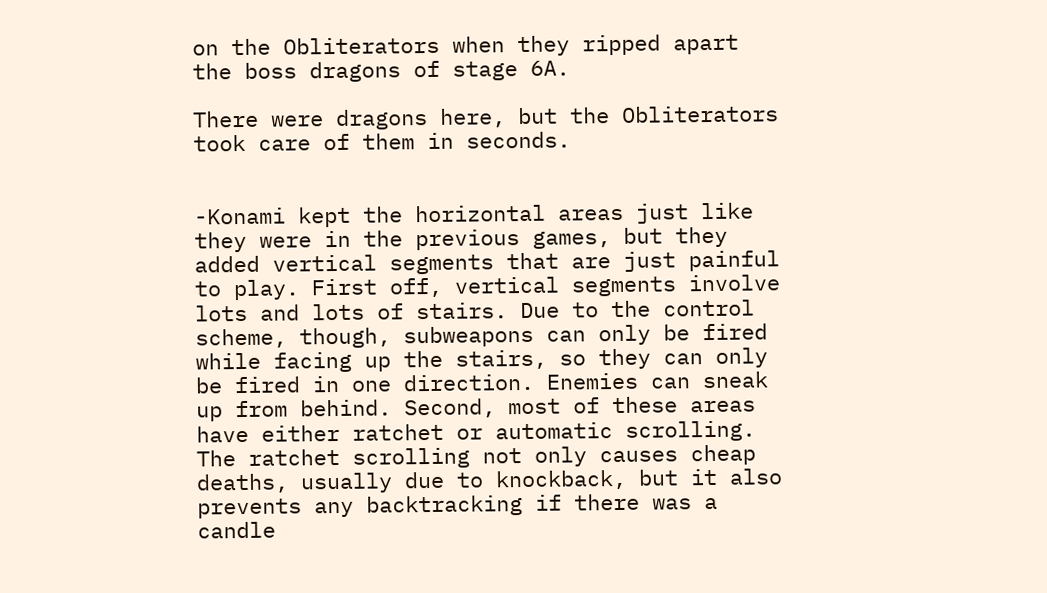on the Obliterators when they ripped apart the boss dragons of stage 6A.

There were dragons here, but the Obliterators took care of them in seconds.


-Konami kept the horizontal areas just like they were in the previous games, but they added vertical segments that are just painful to play. First off, vertical segments involve lots and lots of stairs. Due to the control scheme, though, subweapons can only be fired while facing up the stairs, so they can only be fired in one direction. Enemies can sneak up from behind. Second, most of these areas have either ratchet or automatic scrolling. The ratchet scrolling not only causes cheap deaths, usually due to knockback, but it also prevents any backtracking if there was a candle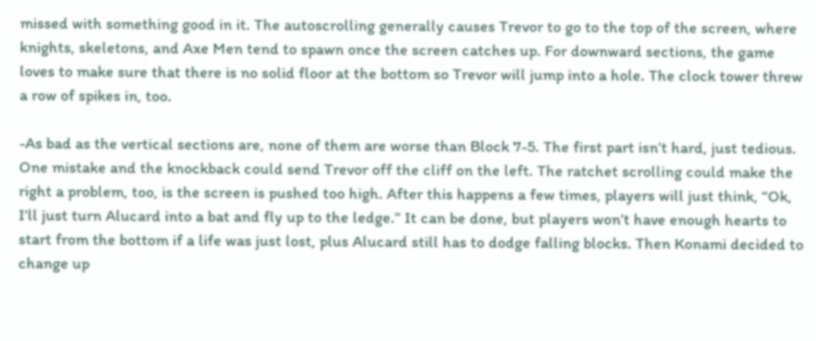missed with something good in it. The autoscrolling generally causes Trevor to go to the top of the screen, where knights, skeletons, and Axe Men tend to spawn once the screen catches up. For downward sections, the game loves to make sure that there is no solid floor at the bottom so Trevor will jump into a hole. The clock tower threw a row of spikes in, too.

-As bad as the vertical sections are, none of them are worse than Block 7-5. The first part isn’t hard, just tedious. One mistake and the knockback could send Trevor off the cliff on the left. The ratchet scrolling could make the right a problem, too, is the screen is pushed too high. After this happens a few times, players will just think, “Ok, I’ll just turn Alucard into a bat and fly up to the ledge.” It can be done, but players won’t have enough hearts to start from the bottom if a life was just lost, plus Alucard still has to dodge falling blocks. Then Konami decided to change up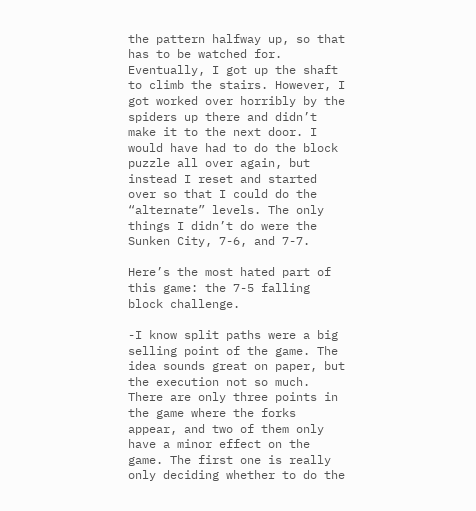the pattern halfway up, so that has to be watched for. Eventually, I got up the shaft to climb the stairs. However, I got worked over horribly by the spiders up there and didn’t make it to the next door. I would have had to do the block puzzle all over again, but instead I reset and started over so that I could do the “alternate” levels. The only things I didn’t do were the Sunken City, 7-6, and 7-7.

Here’s the most hated part of this game: the 7-5 falling block challenge.

-I know split paths were a big selling point of the game. The idea sounds great on paper, but the execution not so much. There are only three points in the game where the forks appear, and two of them only have a minor effect on the game. The first one is really only deciding whether to do the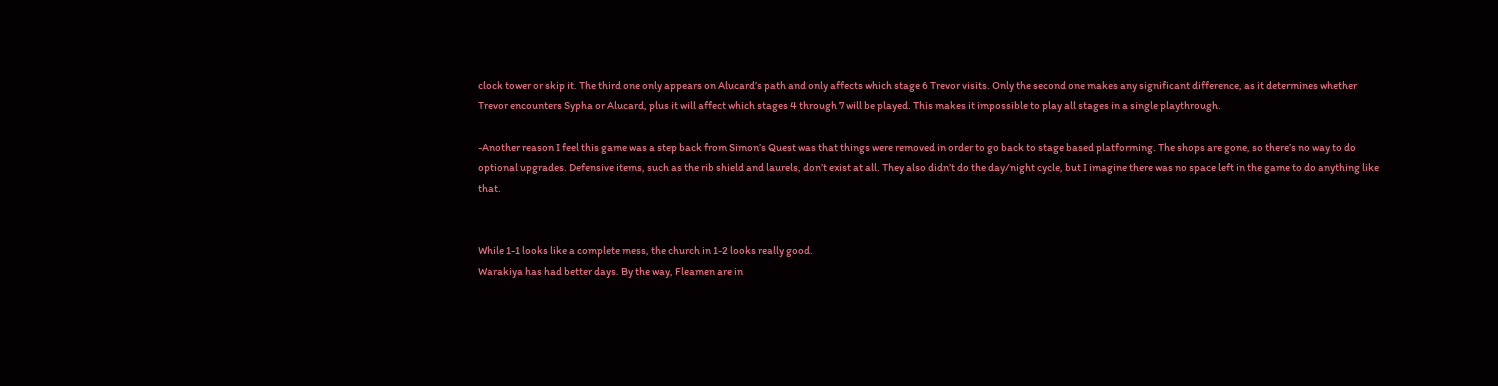clock tower or skip it. The third one only appears on Alucard’s path and only affects which stage 6 Trevor visits. Only the second one makes any significant difference, as it determines whether Trevor encounters Sypha or Alucard, plus it will affect which stages 4 through 7 will be played. This makes it impossible to play all stages in a single playthrough.

-Another reason I feel this game was a step back from Simon’s Quest was that things were removed in order to go back to stage based platforming. The shops are gone, so there’s no way to do optional upgrades. Defensive items, such as the rib shield and laurels, don’t exist at all. They also didn’t do the day/night cycle, but I imagine there was no space left in the game to do anything like that.


While 1-1 looks like a complete mess, the church in 1-2 looks really good.
Warakiya has had better days. By the way, Fleamen are in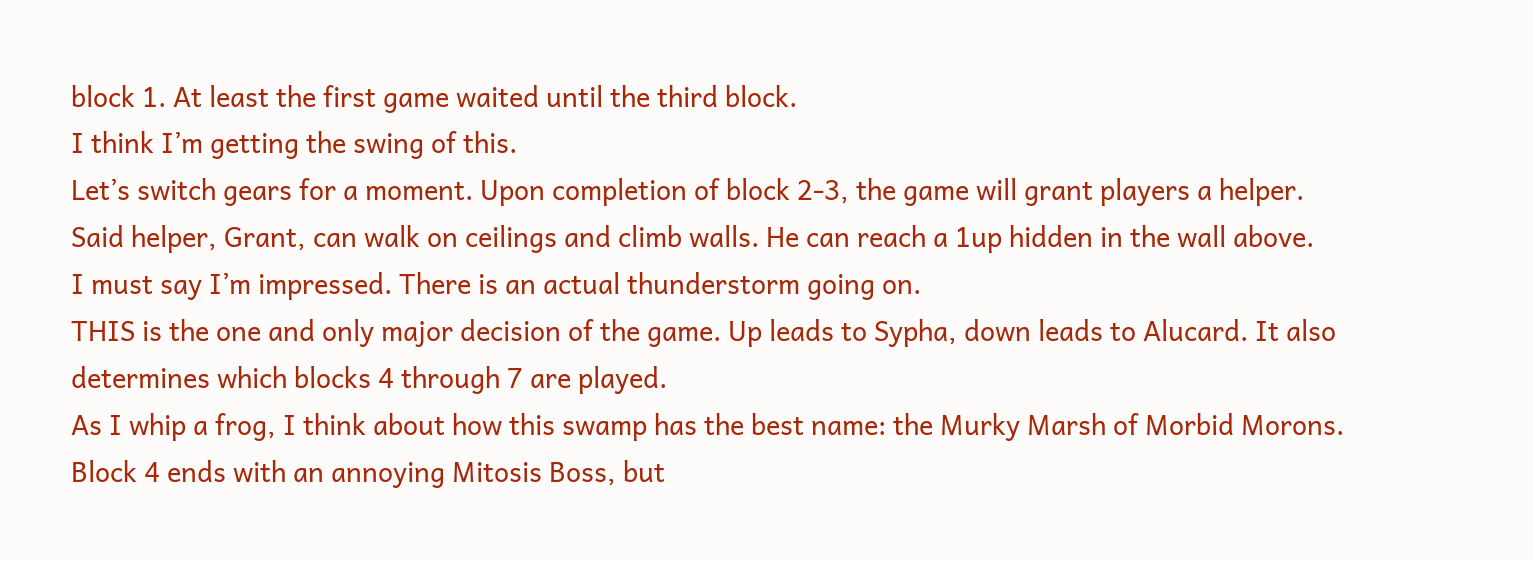block 1. At least the first game waited until the third block.
I think I’m getting the swing of this.
Let’s switch gears for a moment. Upon completion of block 2-3, the game will grant players a helper.
Said helper, Grant, can walk on ceilings and climb walls. He can reach a 1up hidden in the wall above.
I must say I’m impressed. There is an actual thunderstorm going on.
THIS is the one and only major decision of the game. Up leads to Sypha, down leads to Alucard. It also determines which blocks 4 through 7 are played.
As I whip a frog, I think about how this swamp has the best name: the Murky Marsh of Morbid Morons.
Block 4 ends with an annoying Mitosis Boss, but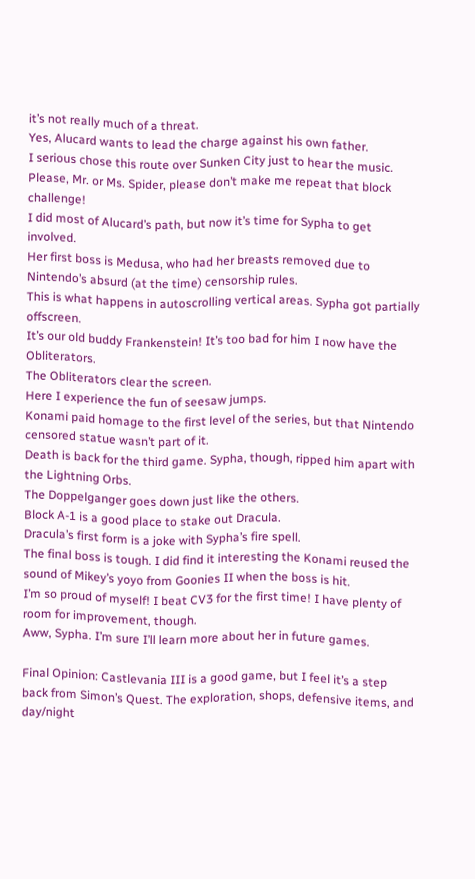it’s not really much of a threat.
Yes, Alucard wants to lead the charge against his own father.
I serious chose this route over Sunken City just to hear the music.
Please, Mr. or Ms. Spider, please don’t make me repeat that block challenge!
I did most of Alucard’s path, but now it’s time for Sypha to get involved.
Her first boss is Medusa, who had her breasts removed due to Nintendo’s absurd (at the time) censorship rules.
This is what happens in autoscrolling vertical areas. Sypha got partially offscreen.
It’s our old buddy Frankenstein! It’s too bad for him I now have the Obliterators.
The Obliterators clear the screen.
Here I experience the fun of seesaw jumps.
Konami paid homage to the first level of the series, but that Nintendo censored statue wasn’t part of it.
Death is back for the third game. Sypha, though, ripped him apart with the Lightning Orbs.
The Doppelganger goes down just like the others.
Block A-1 is a good place to stake out Dracula.
Dracula’s first form is a joke with Sypha’s fire spell.
The final boss is tough. I did find it interesting the Konami reused the sound of Mikey’s yoyo from Goonies II when the boss is hit.
I’m so proud of myself! I beat CV3 for the first time! I have plenty of room for improvement, though.
Aww, Sypha. I’m sure I’ll learn more about her in future games.

Final Opinion: Castlevania III is a good game, but I feel it’s a step back from Simon’s Quest. The exploration, shops, defensive items, and day/night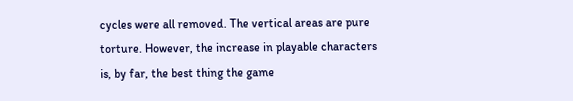cycles were all removed. The vertical areas are pure torture. However, the increase in playable characters is, by far, the best thing the game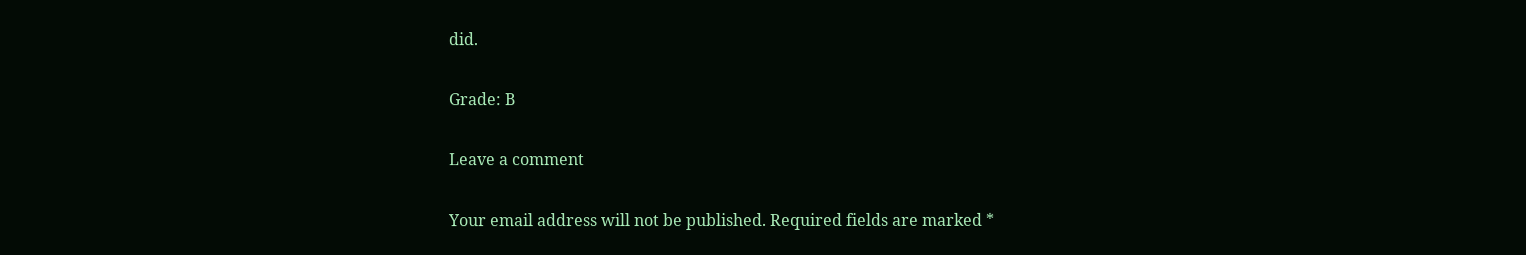did.

Grade: B

Leave a comment

Your email address will not be published. Required fields are marked *